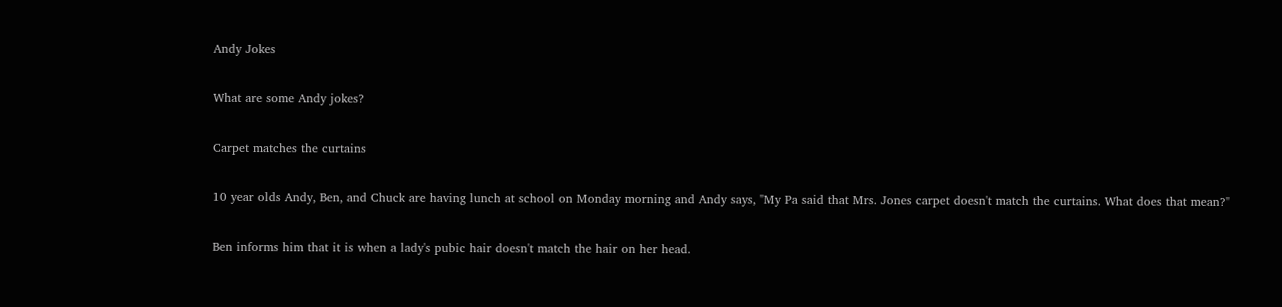Andy Jokes

What are some Andy jokes?

Carpet matches the curtains

10 year olds Andy, Ben, and Chuck are having lunch at school on Monday morning and Andy says, "My Pa said that Mrs. Jones carpet doesn't match the curtains. What does that mean?"

Ben informs him that it is when a lady's pubic hair doesn't match the hair on her head.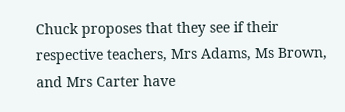Chuck proposes that they see if their respective teachers, Mrs Adams, Ms Brown, and Mrs Carter have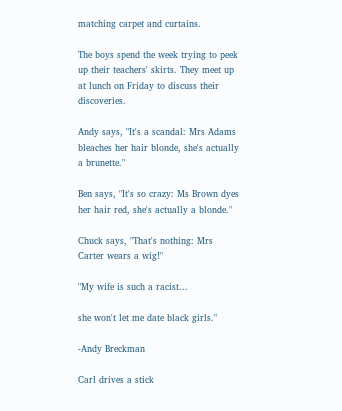matching carpet and curtains.

The boys spend the week trying to peek up their teachers' skirts. They meet up at lunch on Friday to discuss their discoveries.

Andy says, "It's a scandal: Mrs Adams bleaches her hair blonde, she's actually a brunette."

Ben says, "It's so crazy: Ms Brown dyes her hair red, she's actually a blonde."

Chuck says, "That's nothing: Mrs Carter wears a wig!"

"My wife is such a racist...

she won't let me date black girls."

-Andy Breckman

Carl drives a stick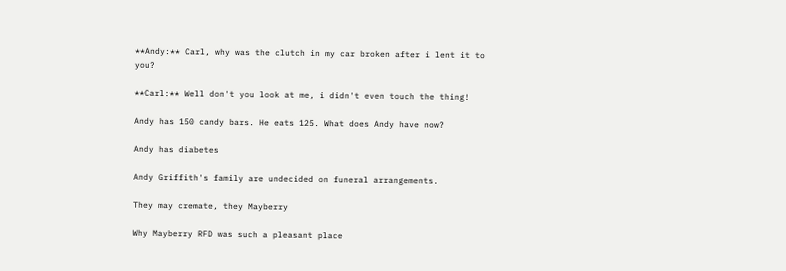**Andy:** Carl, why was the clutch in my car broken after i lent it to you?

**Carl:** Well don't you look at me, i didn't even touch the thing!

Andy has 150 candy bars. He eats 125. What does Andy have now?

Andy has diabetes

Andy Griffith's family are undecided on funeral arrangements.

They may cremate, they Mayberry

Why Mayberry RFD was such a pleasant place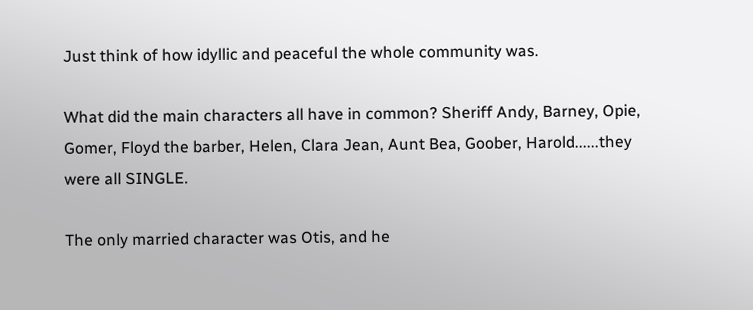Just think of how idyllic and peaceful the whole community was.

What did the main characters all have in common? Sheriff Andy, Barney, Opie, Gomer, Floyd the barber, Helen, Clara Jean, Aunt Bea, Goober, Harold......they were all SINGLE.

The only married character was Otis, and he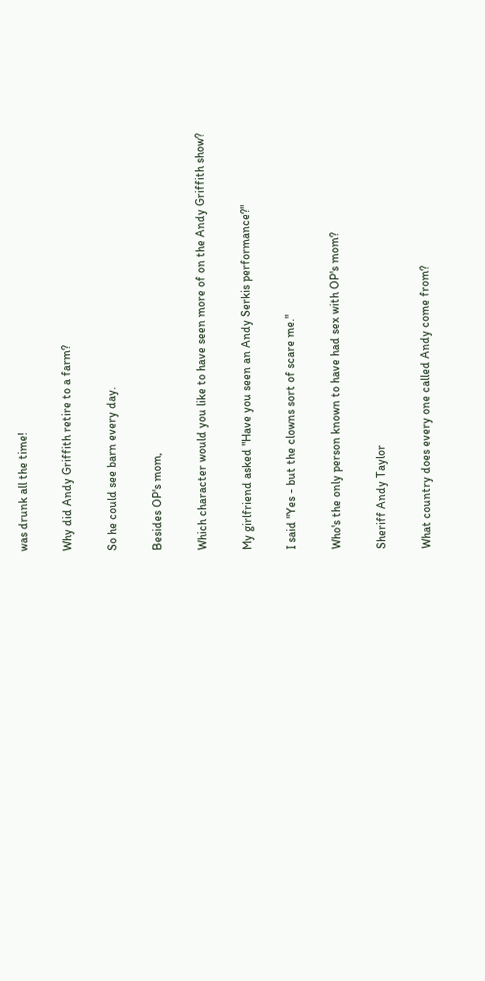was drunk all the time!

Why did Andy Griffith retire to a farm?

So he could see barn every day.

Besides OP's mom,

Which character would you like to have seen more of on the Andy Griffith show?

My girlfriend asked "Have you seen an Andy Serkis performance?"

I said "Yes - but the clowns sort of scare me."

Who's the only person known to have had sex with OP's mom?

Sheriff Andy Taylor

What country does every one called Andy come from?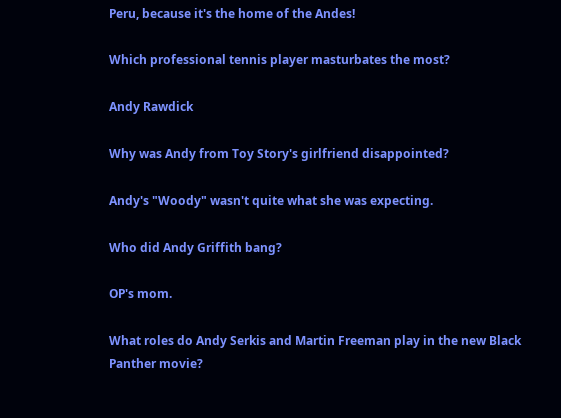Peru, because it's the home of the Andes!

Which professional tennis player masturbates the most?

Andy Rawdick

Why was Andy from Toy Story's girlfriend disappointed?

Andy's "Woody" wasn't quite what she was expecting.

Who did Andy Griffith bang?

OP's mom.

What roles do Andy Serkis and Martin Freeman play in the new Black Panther movie?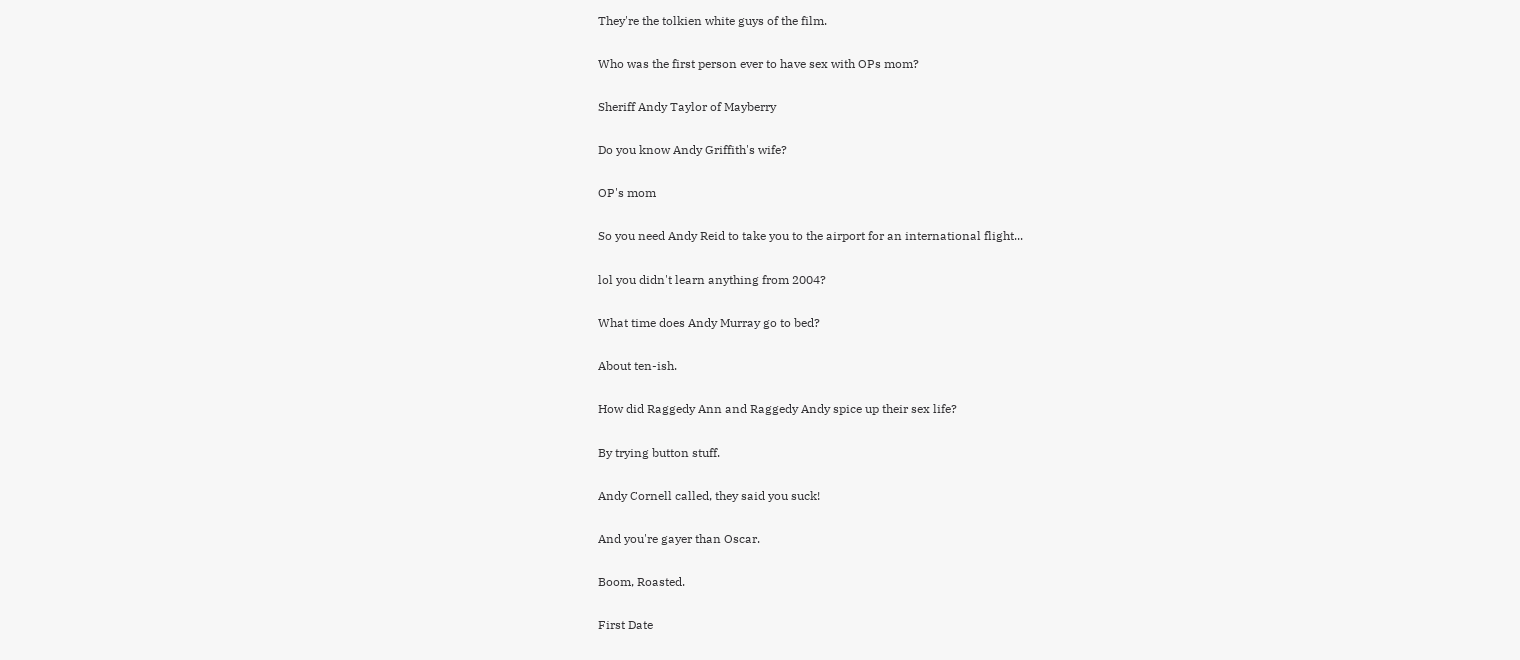They're the tolkien white guys of the film.

Who was the first person ever to have sex with OPs mom?

Sheriff Andy Taylor of Mayberry

Do you know Andy Griffith's wife?

OP's mom

So you need Andy Reid to take you to the airport for an international flight...

lol you didn't learn anything from 2004?

What time does Andy Murray go to bed?

About ten-ish.

How did Raggedy Ann and Raggedy Andy spice up their sex life?

By trying button stuff.

Andy Cornell called, they said you suck!

And you're gayer than Oscar.

Boom, Roasted.

First Date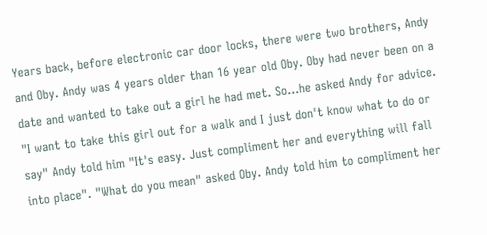Years back, before electronic car door locks, there were two brothers, Andy and Oby. Andy was 4 years older than 16 year old Oby. Oby had never been on a date and wanted to take out a girl he had met. So...he asked Andy for advice. "I want to take this girl out for a walk and I just don't know what to do or say" Andy told him "It's easy. Just compliment her and everything will fall into place". "What do you mean" asked Oby. Andy told him to compliment her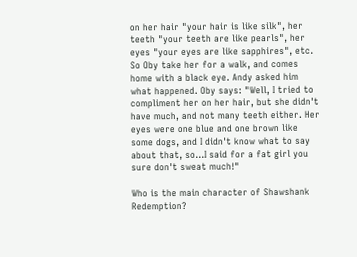on her hair "your hair is like silk", her teeth "your teeth are like pearls", her eyes "your eyes are like sapphires", etc.
So Oby take her for a walk, and comes home with a black eye. Andy asked him what happened. Oby says: "Well, I tried to compliment her on her hair, but she didn't have much, and not many teeth either. Her eyes were one blue and one brown like some dogs, and I didn't know what to say about that, so...I said for a fat girl you sure don't sweat much!"

Who is the main character of Shawshank Redemption?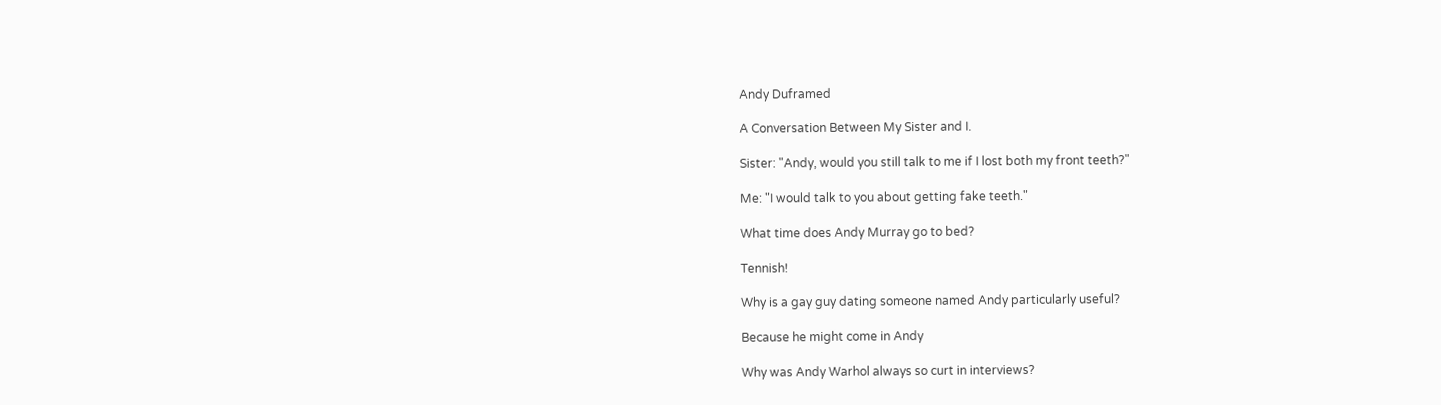Andy Duframed

A Conversation Between My Sister and I.

Sister: "Andy, would you still talk to me if I lost both my front teeth?"

Me: "I would talk to you about getting fake teeth."

What time does Andy Murray go to bed?

Tennish!

Why is a gay guy dating someone named Andy particularly useful?

Because he might come in Andy

Why was Andy Warhol always so curt in interviews?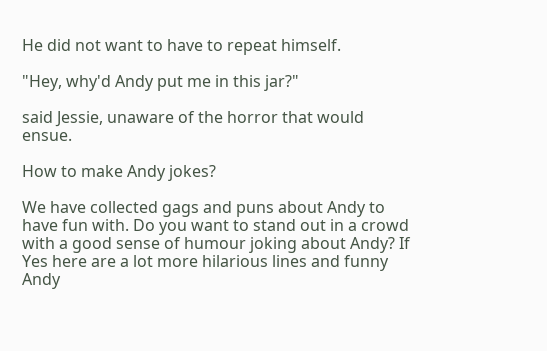He did not want to have to repeat himself.

"Hey, why'd Andy put me in this jar?"

said Jessie, unaware of the horror that would ensue.

How to make Andy jokes?

We have collected gags and puns about Andy to have fun with. Do you want to stand out in a crowd with a good sense of humour joking about Andy? If Yes here are a lot more hilarious lines and funny Andy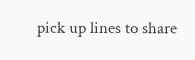pick up lines to share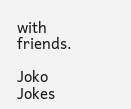with friends.

Joko Jokes